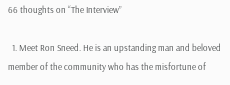66 thoughts on “The Interview”

  1. Meet Ron Sneed. He is an upstanding man and beloved member of the community who has the misfortune of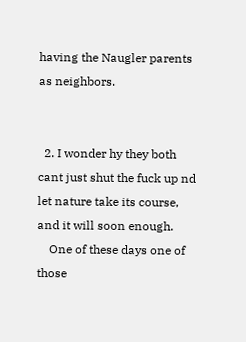having the Naugler parents as neighbors.


  2. I wonder hy they both cant just shut the fuck up nd let nature take its course, and it will soon enough.
    One of these days one of those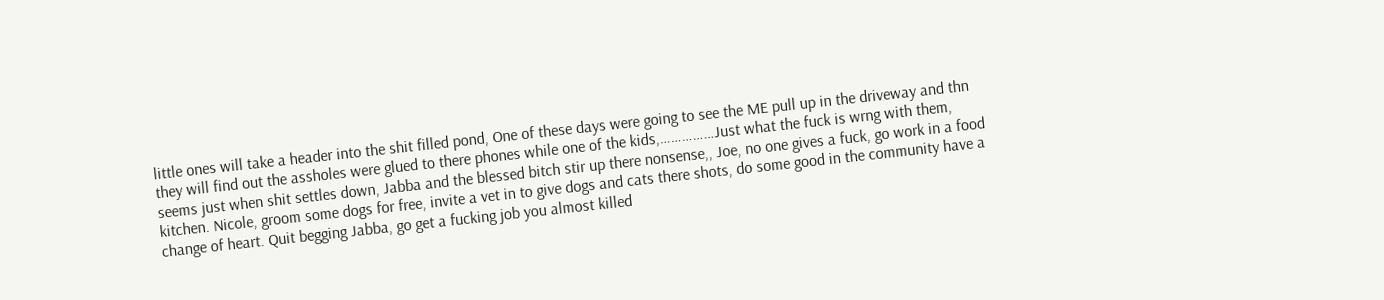little ones will take a header into the shit filled pond, One of these days were going to see the ME pull up in the driveway and thn they will find out the assholes were glued to there phones while one of the kids,……………Just what the fuck is wrng with them, seems just when shit settles down, Jabba and the blessed bitch stir up there nonsense,, Joe, no one gives a fuck, go work in a food kitchen. Nicole, groom some dogs for free, invite a vet in to give dogs and cats there shots, do some good in the community have a change of heart. Quit begging Jabba, go get a fucking job you almost killed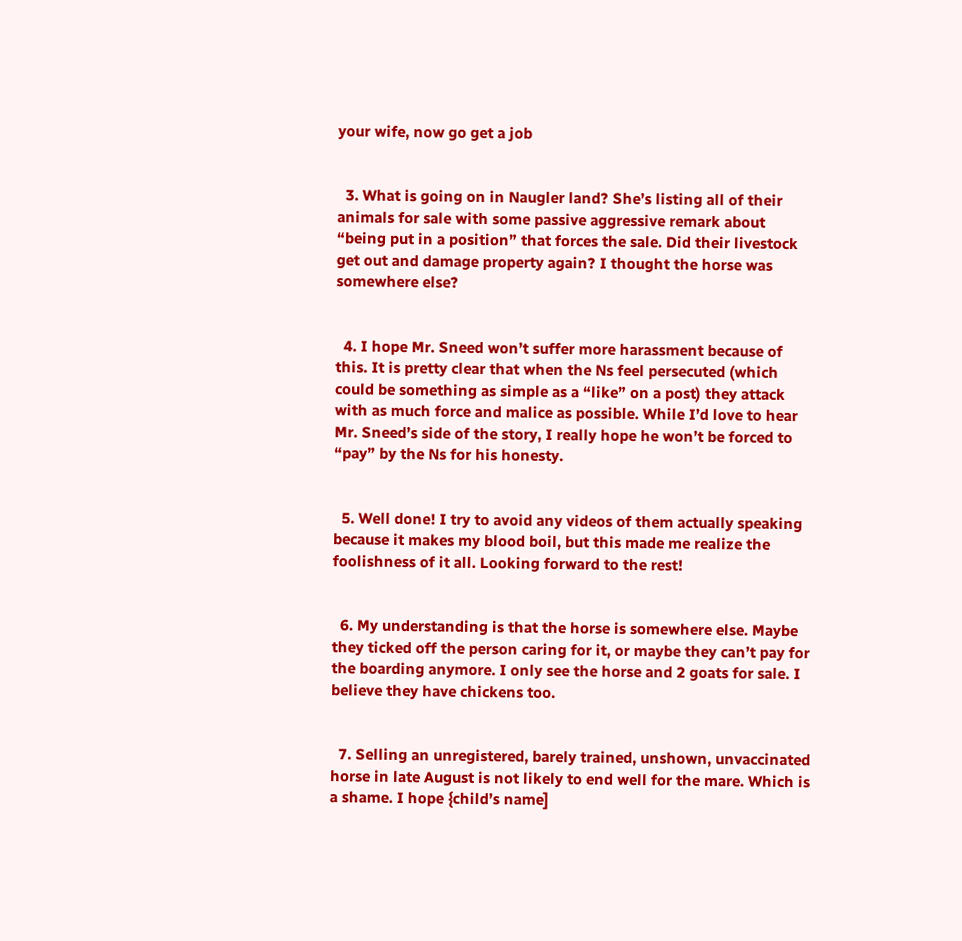your wife, now go get a job


  3. What is going on in Naugler land? She’s listing all of their animals for sale with some passive aggressive remark about “being put in a position” that forces the sale. Did their livestock get out and damage property again? I thought the horse was somewhere else?


  4. I hope Mr. Sneed won’t suffer more harassment because of this. It is pretty clear that when the Ns feel persecuted (which could be something as simple as a “like” on a post) they attack with as much force and malice as possible. While I’d love to hear Mr. Sneed’s side of the story, I really hope he won’t be forced to “pay” by the Ns for his honesty.


  5. Well done! I try to avoid any videos of them actually speaking because it makes my blood boil, but this made me realize the foolishness of it all. Looking forward to the rest!


  6. My understanding is that the horse is somewhere else. Maybe they ticked off the person caring for it, or maybe they can’t pay for the boarding anymore. I only see the horse and 2 goats for sale. I believe they have chickens too.


  7. Selling an unregistered, barely trained, unshown, unvaccinated horse in late August is not likely to end well for the mare. Which is a shame. I hope {child’s name]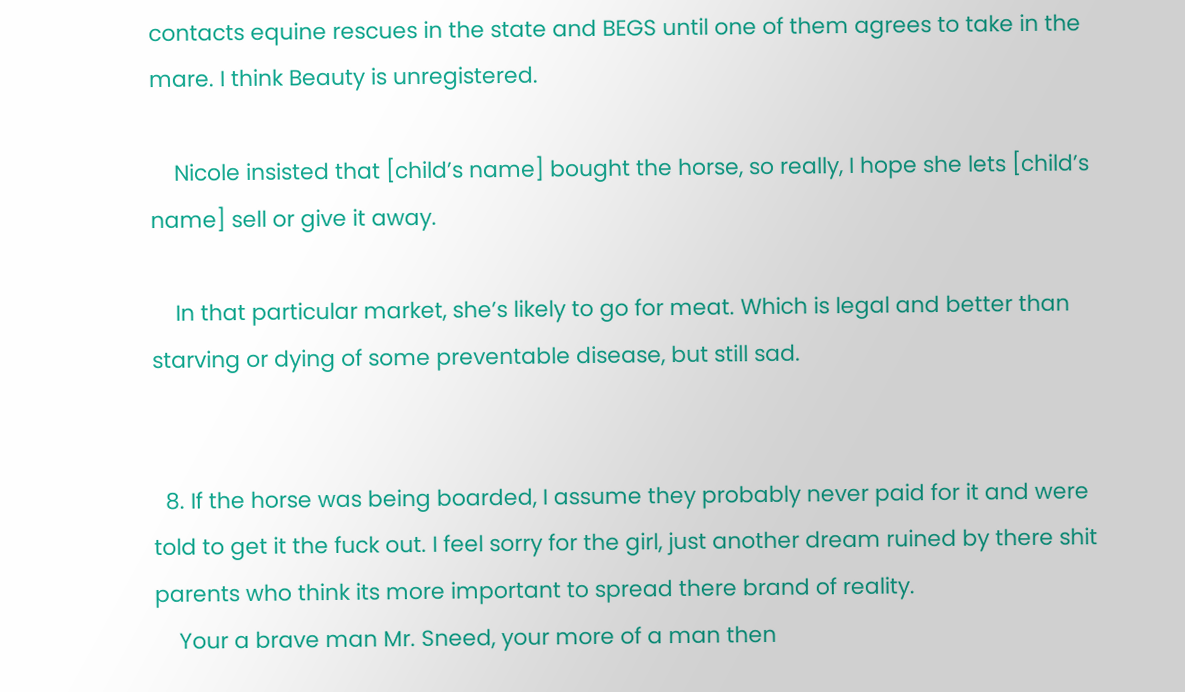contacts equine rescues in the state and BEGS until one of them agrees to take in the mare. I think Beauty is unregistered.

    Nicole insisted that [child’s name] bought the horse, so really, I hope she lets [child’s name] sell or give it away.

    In that particular market, she’s likely to go for meat. Which is legal and better than starving or dying of some preventable disease, but still sad.


  8. If the horse was being boarded, I assume they probably never paid for it and were told to get it the fuck out. I feel sorry for the girl, just another dream ruined by there shit parents who think its more important to spread there brand of reality.
    Your a brave man Mr. Sneed, your more of a man then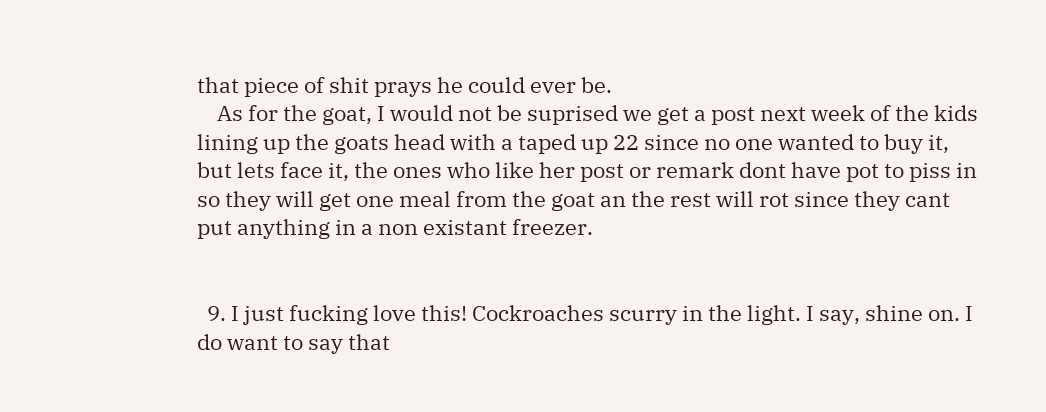that piece of shit prays he could ever be.
    As for the goat, I would not be suprised we get a post next week of the kids lining up the goats head with a taped up 22 since no one wanted to buy it, but lets face it, the ones who like her post or remark dont have pot to piss in so they will get one meal from the goat an the rest will rot since they cant put anything in a non existant freezer.


  9. I just fucking love this! Cockroaches scurry in the light. I say, shine on. I do want to say that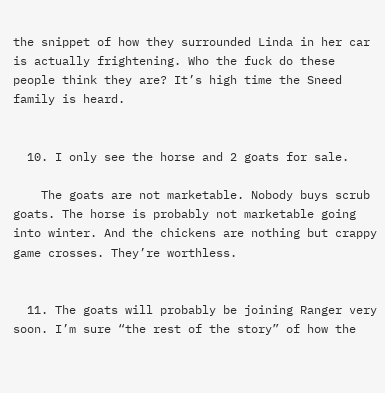the snippet of how they surrounded Linda in her car is actually frightening. Who the fuck do these people think they are? It’s high time the Sneed family is heard.


  10. I only see the horse and 2 goats for sale.

    The goats are not marketable. Nobody buys scrub goats. The horse is probably not marketable going into winter. And the chickens are nothing but crappy game crosses. They’re worthless.


  11. The goats will probably be joining Ranger very soon. I’m sure “the rest of the story” of how the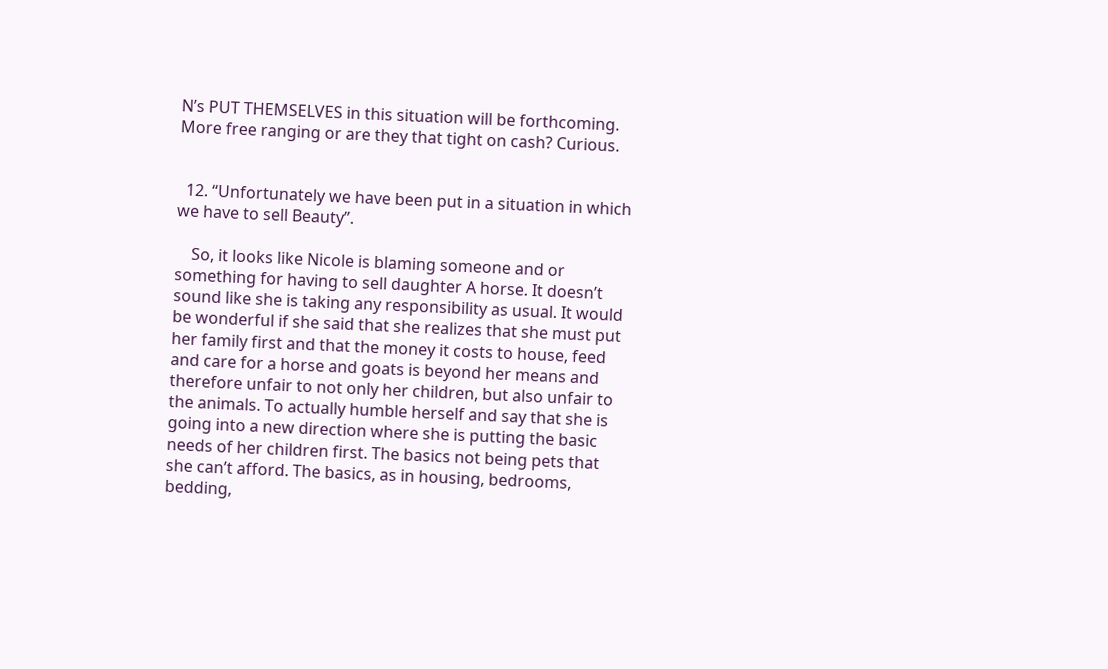N’s PUT THEMSELVES in this situation will be forthcoming. More free ranging or are they that tight on cash? Curious.


  12. “Unfortunately we have been put in a situation in which we have to sell Beauty”.

    So, it looks like Nicole is blaming someone and or something for having to sell daughter A horse. It doesn’t sound like she is taking any responsibility as usual. It would be wonderful if she said that she realizes that she must put her family first and that the money it costs to house, feed and care for a horse and goats is beyond her means and therefore unfair to not only her children, but also unfair to the animals. To actually humble herself and say that she is going into a new direction where she is putting the basic needs of her children first. The basics not being pets that she can’t afford. The basics, as in housing, bedrooms, bedding,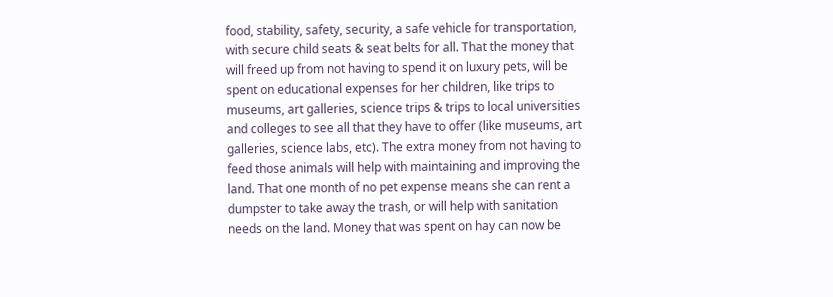food, stability, safety, security, a safe vehicle for transportation, with secure child seats & seat belts for all. That the money that will freed up from not having to spend it on luxury pets, will be spent on educational expenses for her children, like trips to museums, art galleries, science trips & trips to local universities and colleges to see all that they have to offer (like museums, art galleries, science labs, etc). The extra money from not having to feed those animals will help with maintaining and improving the land. That one month of no pet expense means she can rent a dumpster to take away the trash, or will help with sanitation needs on the land. Money that was spent on hay can now be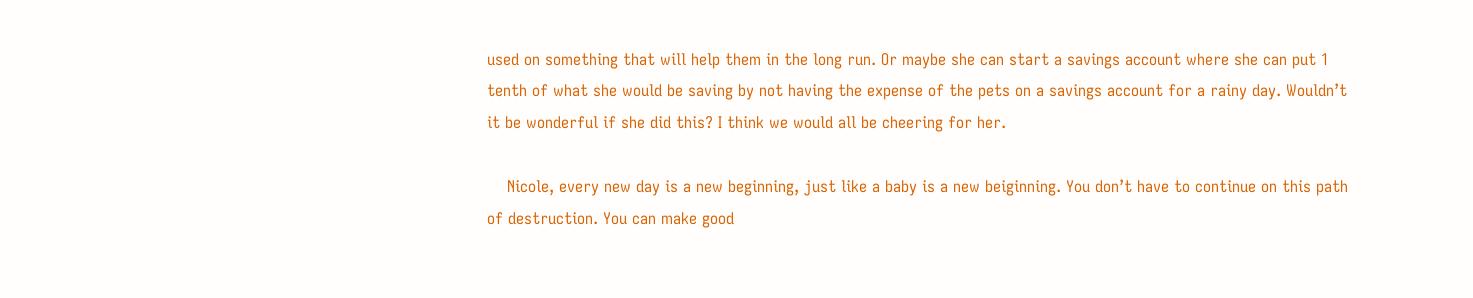used on something that will help them in the long run. Or maybe she can start a savings account where she can put 1 tenth of what she would be saving by not having the expense of the pets on a savings account for a rainy day. Wouldn’t it be wonderful if she did this? I think we would all be cheering for her.

    Nicole, every new day is a new beginning, just like a baby is a new beiginning. You don’t have to continue on this path of destruction. You can make good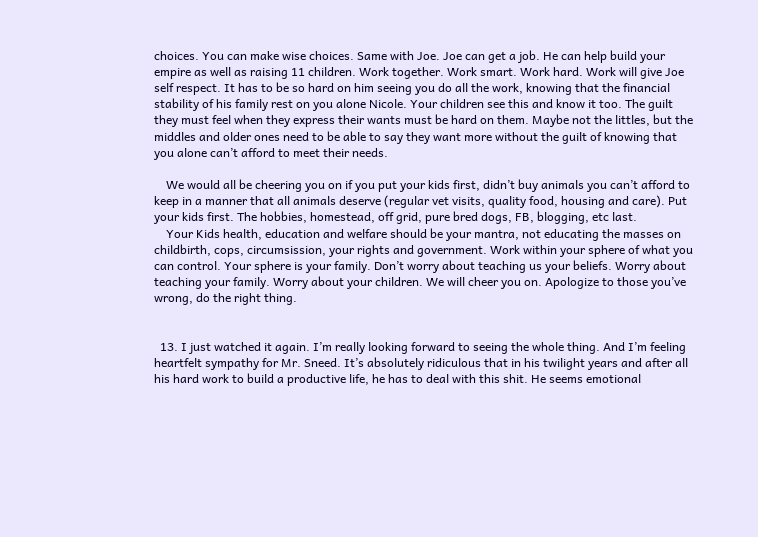choices. You can make wise choices. Same with Joe. Joe can get a job. He can help build your empire as well as raising 11 children. Work together. Work smart. Work hard. Work will give Joe self respect. It has to be so hard on him seeing you do all the work, knowing that the financial stability of his family rest on you alone Nicole. Your children see this and know it too. The guilt they must feel when they express their wants must be hard on them. Maybe not the littles, but the middles and older ones need to be able to say they want more without the guilt of knowing that you alone can’t afford to meet their needs.

    We would all be cheering you on if you put your kids first, didn’t buy animals you can’t afford to keep in a manner that all animals deserve (regular vet visits, quality food, housing and care). Put your kids first. The hobbies, homestead, off grid, pure bred dogs, FB, blogging, etc last.
    Your Kids health, education and welfare should be your mantra, not educating the masses on childbirth, cops, circumsission, your rights and government. Work within your sphere of what you can control. Your sphere is your family. Don’t worry about teaching us your beliefs. Worry about teaching your family. Worry about your children. We will cheer you on. Apologize to those you’ve wrong, do the right thing.


  13. I just watched it again. I’m really looking forward to seeing the whole thing. And I’m feeling heartfelt sympathy for Mr. Sneed. It’s absolutely ridiculous that in his twilight years and after all his hard work to build a productive life, he has to deal with this shit. He seems emotional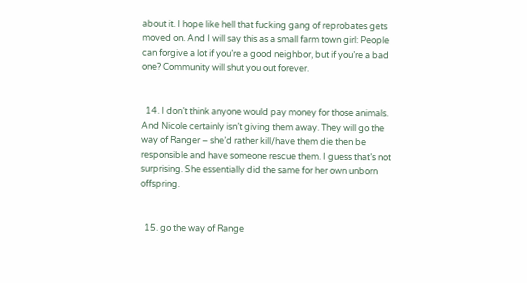about it. I hope like hell that fucking gang of reprobates gets moved on. And I will say this as a small farm town girl: People can forgive a lot if you’re a good neighbor, but if you’re a bad one? Community will shut you out forever.


  14. I don’t think anyone would pay money for those animals. And Nicole certainly isn’t giving them away. They will go the way of Ranger – she’d rather kill/have them die then be responsible and have someone rescue them. I guess that’s not surprising. She essentially did the same for her own unborn offspring.


  15. go the way of Range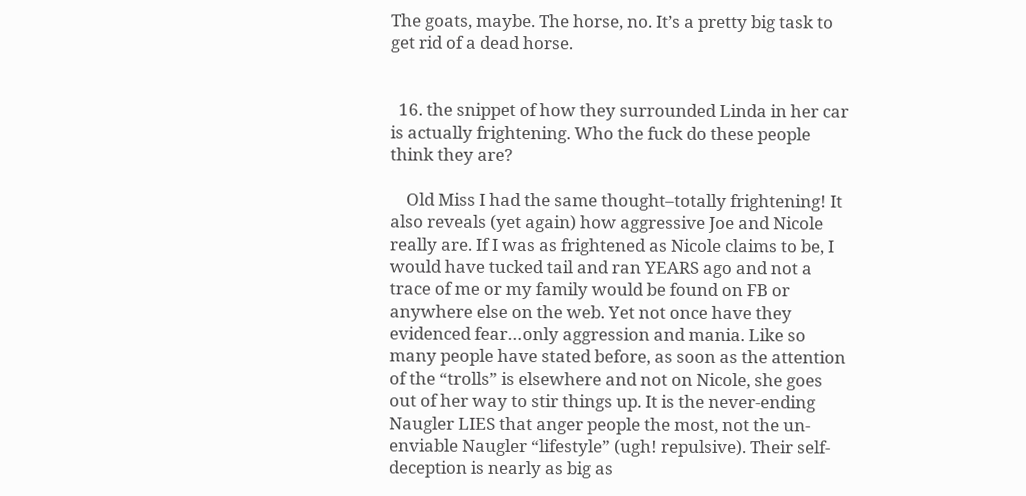The goats, maybe. The horse, no. It’s a pretty big task to get rid of a dead horse.


  16. the snippet of how they surrounded Linda in her car is actually frightening. Who the fuck do these people think they are?

    Old Miss I had the same thought–totally frightening! It also reveals (yet again) how aggressive Joe and Nicole really are. If I was as frightened as Nicole claims to be, I would have tucked tail and ran YEARS ago and not a trace of me or my family would be found on FB or anywhere else on the web. Yet not once have they evidenced fear…only aggression and mania. Like so many people have stated before, as soon as the attention of the “trolls” is elsewhere and not on Nicole, she goes out of her way to stir things up. It is the never-ending Naugler LIES that anger people the most, not the un-enviable Naugler “lifestyle” (ugh! repulsive). Their self-deception is nearly as big as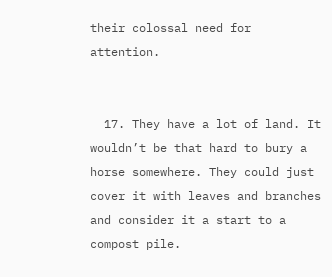their colossal need for attention.


  17. They have a lot of land. It wouldn’t be that hard to bury a horse somewhere. They could just cover it with leaves and branches and consider it a start to a compost pile.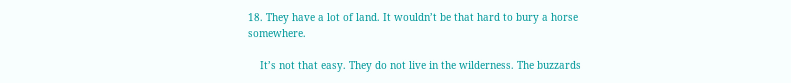18. They have a lot of land. It wouldn’t be that hard to bury a horse somewhere.

    It’s not that easy. They do not live in the wilderness. The buzzards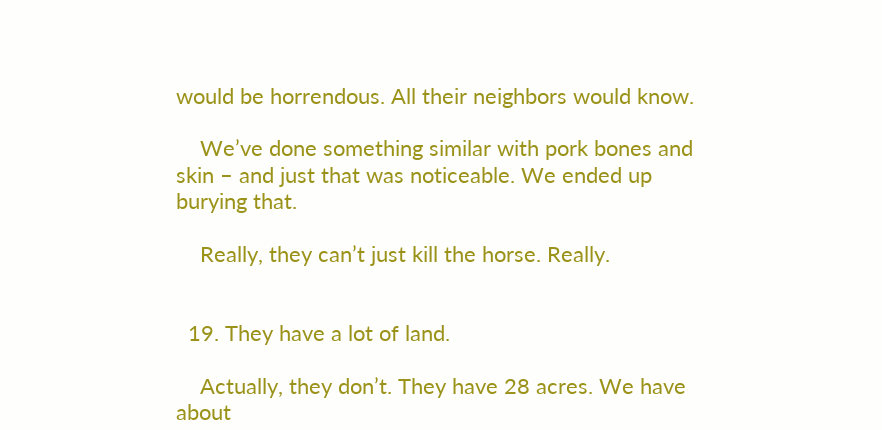would be horrendous. All their neighbors would know.

    We’ve done something similar with pork bones and skin – and just that was noticeable. We ended up burying that.

    Really, they can’t just kill the horse. Really.


  19. They have a lot of land.

    Actually, they don’t. They have 28 acres. We have about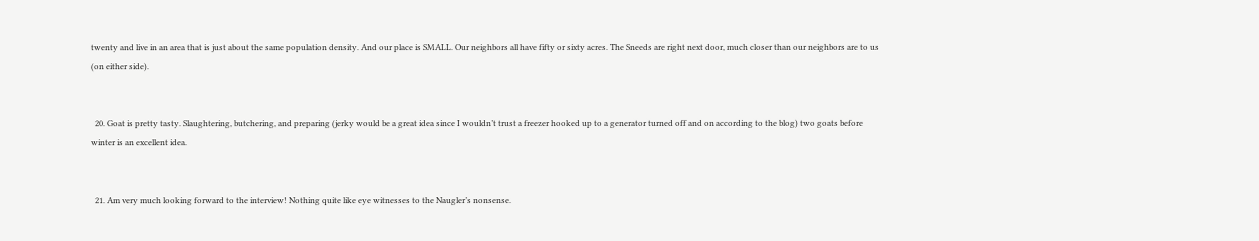twenty and live in an area that is just about the same population density. And our place is SMALL. Our neighbors all have fifty or sixty acres. The Sneeds are right next door, much closer than our neighbors are to us (on either side).


  20. Goat is pretty tasty. Slaughtering, butchering, and preparing (jerky would be a great idea since I wouldn’t trust a freezer hooked up to a generator turned off and on according to the blog) two goats before winter is an excellent idea.


  21. Am very much looking forward to the interview! Nothing quite like eye witnesses to the Naugler’s nonsense.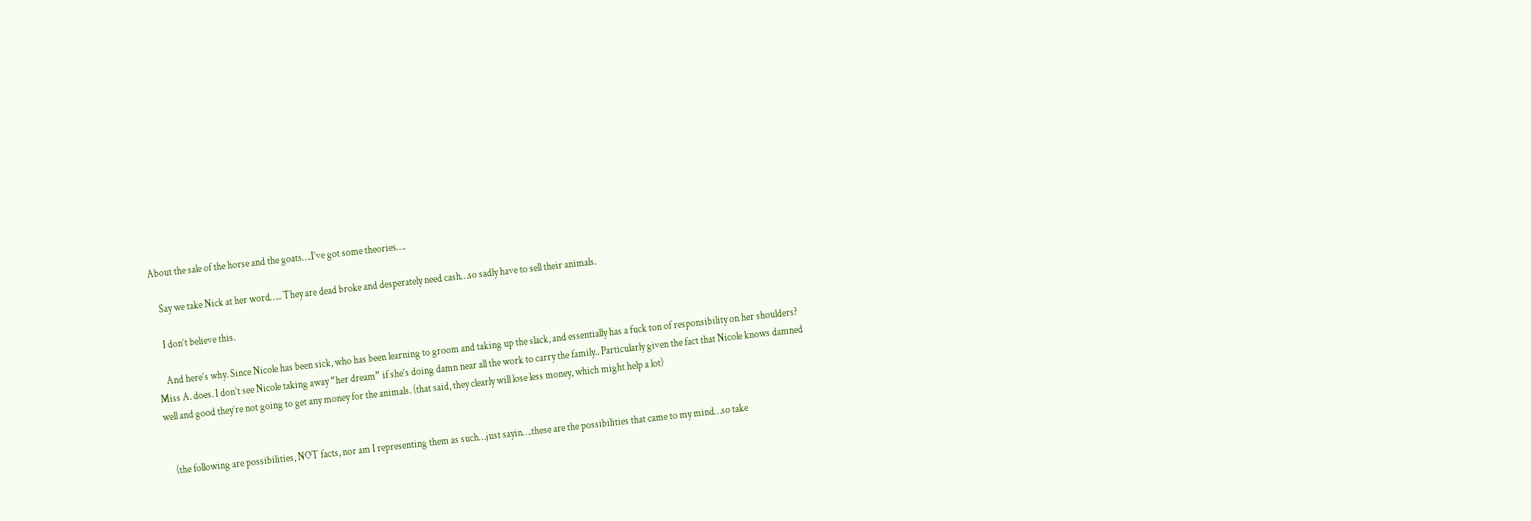About the sale of the horse and the goats….I’ve got some theories….

    Say we take Nick at her word….. They are dead broke and desperately need cash…so sadly have to sell their animals.

    I don’t believe this.

    And here’s why. Since Nicole has been sick, who has been learning to groom and taking up the slack, and essentially has a fuck ton of responsibility on her shoulders? Miss A. does. I don’t see Nicole taking away “her dream” if she’s doing damn near all the work to carry the family.. Particularly given the fact that Nicole knows damned well and good they’re not going to get any money for the animals. (that said, they clearly will lose less money, which might help a lot)


    (the following are possibilities, NOT facts, nor am I representing them as such…just sayin….these are the possibilities that came to my mind…so take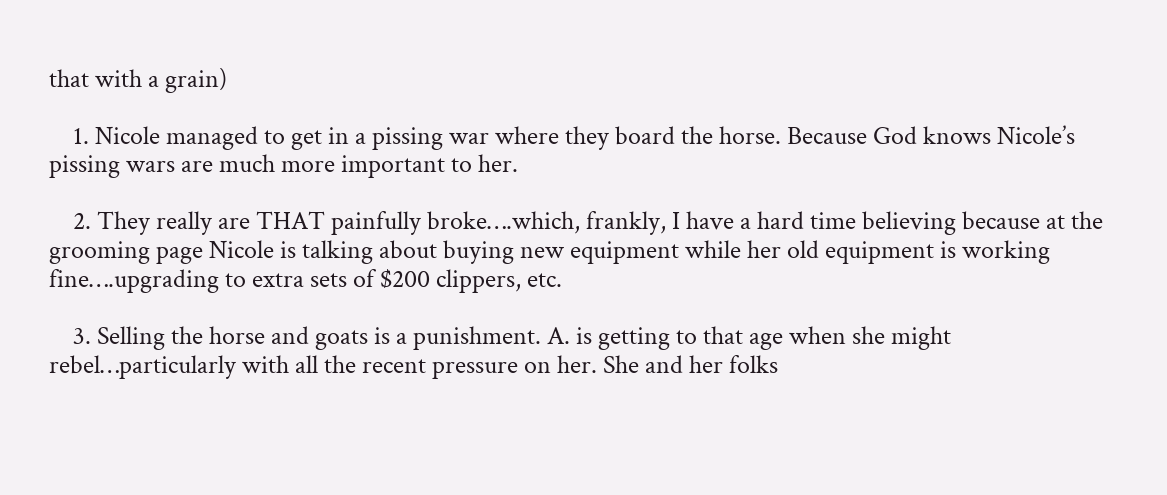that with a grain)

    1. Nicole managed to get in a pissing war where they board the horse. Because God knows Nicole’s pissing wars are much more important to her.

    2. They really are THAT painfully broke….which, frankly, I have a hard time believing because at the grooming page Nicole is talking about buying new equipment while her old equipment is working fine….upgrading to extra sets of $200 clippers, etc.

    3. Selling the horse and goats is a punishment. A. is getting to that age when she might rebel…particularly with all the recent pressure on her. She and her folks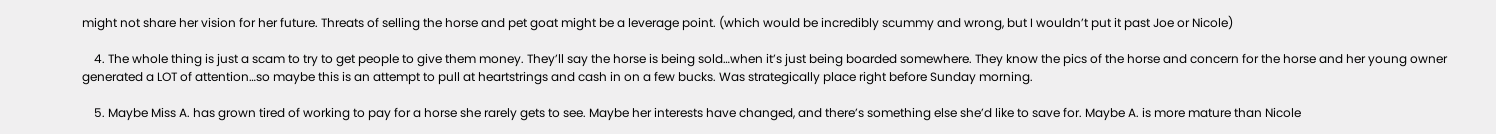might not share her vision for her future. Threats of selling the horse and pet goat might be a leverage point. (which would be incredibly scummy and wrong, but I wouldn’t put it past Joe or Nicole)

    4. The whole thing is just a scam to try to get people to give them money. They’ll say the horse is being sold…when it’s just being boarded somewhere. They know the pics of the horse and concern for the horse and her young owner generated a LOT of attention…so maybe this is an attempt to pull at heartstrings and cash in on a few bucks. Was strategically place right before Sunday morning.

    5. Maybe Miss A. has grown tired of working to pay for a horse she rarely gets to see. Maybe her interests have changed, and there’s something else she’d like to save for. Maybe A. is more mature than Nicole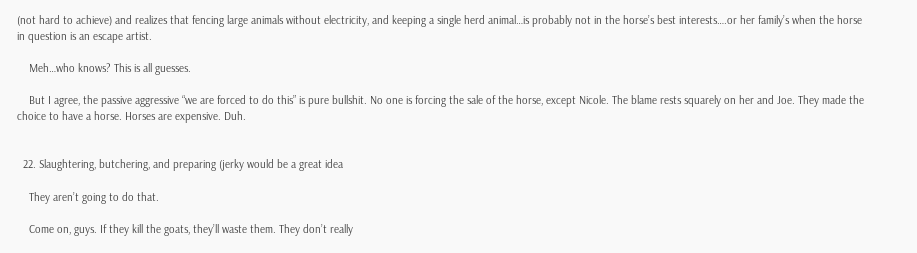(not hard to achieve) and realizes that fencing large animals without electricity, and keeping a single herd animal…is probably not in the horse’s best interests….or her family’s when the horse in question is an escape artist.

    Meh…who knows? This is all guesses.

    But I agree, the passive aggressive “we are forced to do this” is pure bullshit. No one is forcing the sale of the horse, except Nicole. The blame rests squarely on her and Joe. They made the choice to have a horse. Horses are expensive. Duh.


  22. Slaughtering, butchering, and preparing (jerky would be a great idea

    They aren’t going to do that.

    Come on, guys. If they kill the goats, they’ll waste them. They don’t really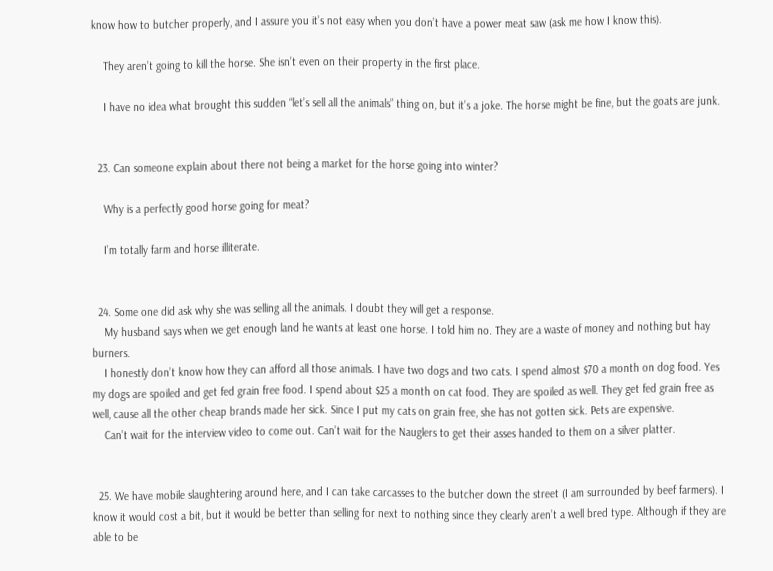know how to butcher properly, and I assure you it’s not easy when you don’t have a power meat saw (ask me how I know this).

    They aren’t going to kill the horse. She isn’t even on their property in the first place.

    I have no idea what brought this sudden “let’s sell all the animals” thing on, but it’s a joke. The horse might be fine, but the goats are junk.


  23. Can someone explain about there not being a market for the horse going into winter?

    Why is a perfectly good horse going for meat?

    I’m totally farm and horse illiterate.


  24. Some one did ask why she was selling all the animals. I doubt they will get a response.
    My husband says when we get enough land he wants at least one horse. I told him no. They are a waste of money and nothing but hay burners.
    I honestly don’t know how they can afford all those animals. I have two dogs and two cats. I spend almost $70 a month on dog food. Yes my dogs are spoiled and get fed grain free food. I spend about $25 a month on cat food. They are spoiled as well. They get fed grain free as well, cause all the other cheap brands made her sick. Since I put my cats on grain free, she has not gotten sick. Pets are expensive.
    Can’t wait for the interview video to come out. Can’t wait for the Nauglers to get their asses handed to them on a silver platter.


  25. We have mobile slaughtering around here, and I can take carcasses to the butcher down the street (I am surrounded by beef farmers). I know it would cost a bit, but it would be better than selling for next to nothing since they clearly aren’t a well bred type. Although if they are able to be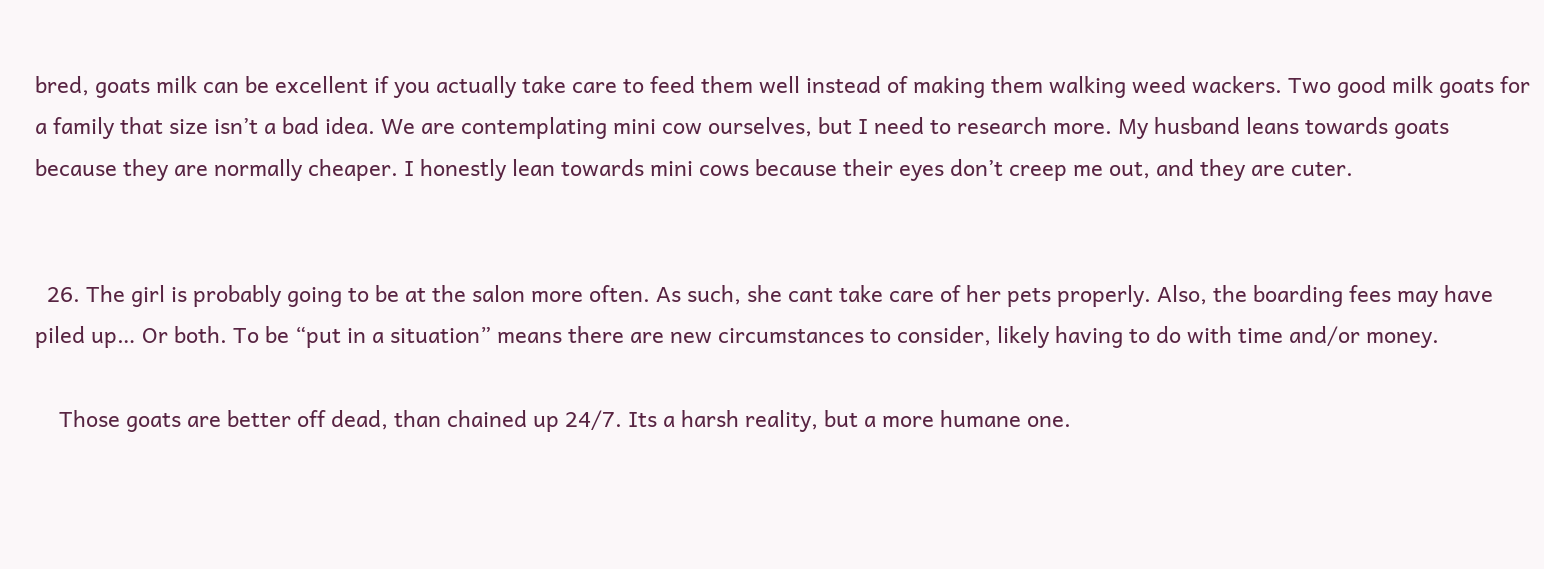bred, goats milk can be excellent if you actually take care to feed them well instead of making them walking weed wackers. Two good milk goats for a family that size isn’t a bad idea. We are contemplating mini cow ourselves, but I need to research more. My husband leans towards goats because they are normally cheaper. I honestly lean towards mini cows because their eyes don’t creep me out, and they are cuter.


  26. The girl is probably going to be at the salon more often. As such, she cant take care of her pets properly. Also, the boarding fees may have piled up… Or both. To be “put in a situation” means there are new circumstances to consider, likely having to do with time and/or money.

    Those goats are better off dead, than chained up 24/7. Its a harsh reality, but a more humane one.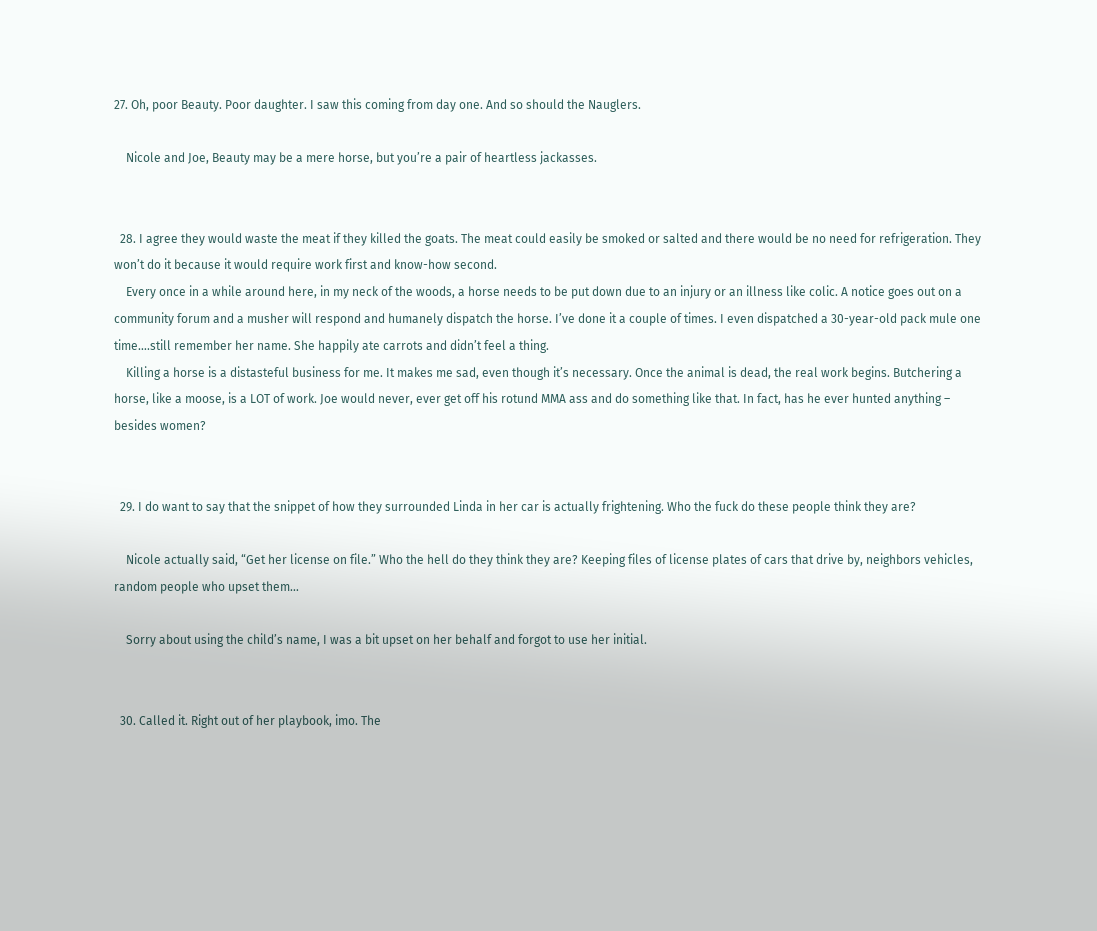27. Oh, poor Beauty. Poor daughter. I saw this coming from day one. And so should the Nauglers.

    Nicole and Joe, Beauty may be a mere horse, but you’re a pair of heartless jackasses.


  28. I agree they would waste the meat if they killed the goats. The meat could easily be smoked or salted and there would be no need for refrigeration. They won’t do it because it would require work first and know-how second.
    Every once in a while around here, in my neck of the woods, a horse needs to be put down due to an injury or an illness like colic. A notice goes out on a community forum and a musher will respond and humanely dispatch the horse. I’ve done it a couple of times. I even dispatched a 30-year-old pack mule one time….still remember her name. She happily ate carrots and didn’t feel a thing.
    Killing a horse is a distasteful business for me. It makes me sad, even though it’s necessary. Once the animal is dead, the real work begins. Butchering a horse, like a moose, is a LOT of work. Joe would never, ever get off his rotund MMA ass and do something like that. In fact, has he ever hunted anything – besides women?


  29. I do want to say that the snippet of how they surrounded Linda in her car is actually frightening. Who the fuck do these people think they are?

    Nicole actually said, “Get her license on file.” Who the hell do they think they are? Keeping files of license plates of cars that drive by, neighbors vehicles, random people who upset them…

    Sorry about using the child’s name, I was a bit upset on her behalf and forgot to use her initial.


  30. Called it. Right out of her playbook, imo. The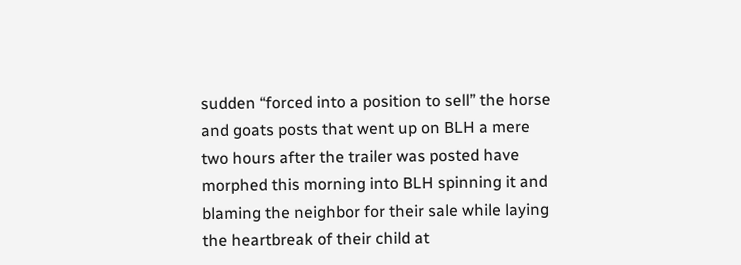sudden “forced into a position to sell” the horse and goats posts that went up on BLH a mere two hours after the trailer was posted have morphed this morning into BLH spinning it and blaming the neighbor for their sale while laying the heartbreak of their child at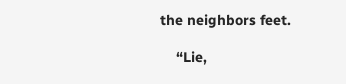the neighbors feet.

    “Lie,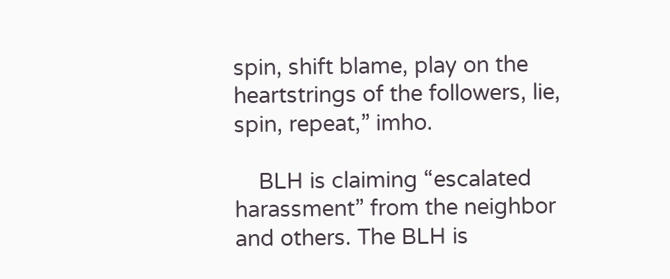spin, shift blame, play on the heartstrings of the followers, lie, spin, repeat,” imho.

    BLH is claiming “escalated harassment” from the neighbor and others. The BLH is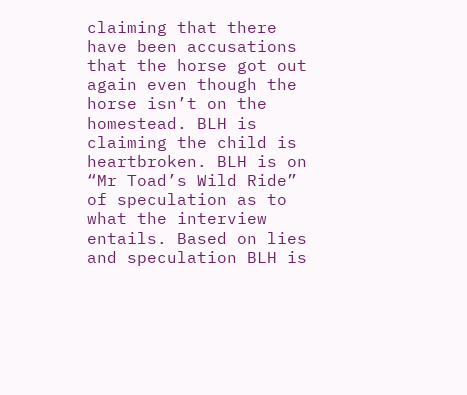claiming that there have been accusations that the horse got out again even though the horse isn’t on the homestead. BLH is claiming the child is heartbroken. BLH is on “Mr Toad’s Wild Ride” of speculation as to what the interview entails. Based on lies and speculation BLH is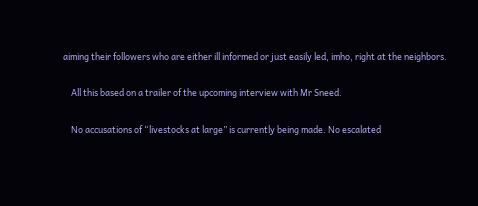aiming their followers who are either ill informed or just easily led, imho, right at the neighbors.

    All this based on a trailer of the upcoming interview with Mr Sneed.

    No accusations of “livestocks at large” is currently being made. No escalated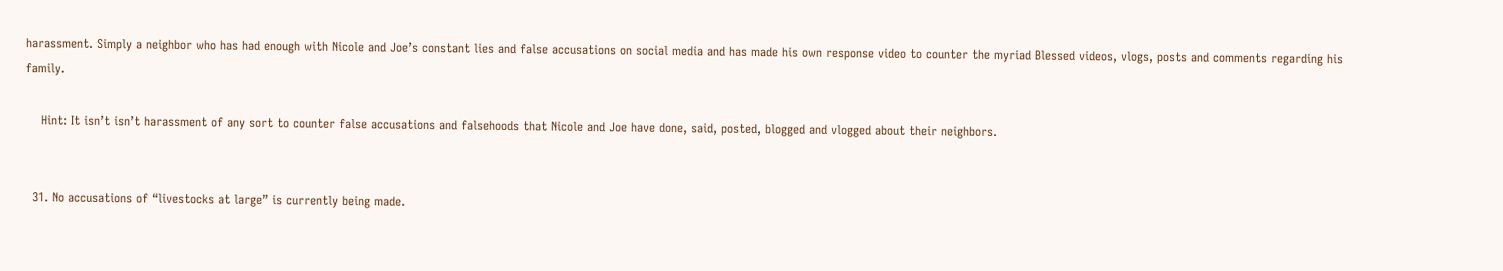harassment. Simply a neighbor who has had enough with Nicole and Joe’s constant lies and false accusations on social media and has made his own response video to counter the myriad Blessed videos, vlogs, posts and comments regarding his family.

    Hint: It isn’t isn’t harassment of any sort to counter false accusations and falsehoods that Nicole and Joe have done, said, posted, blogged and vlogged about their neighbors.


  31. No accusations of “livestocks at large” is currently being made.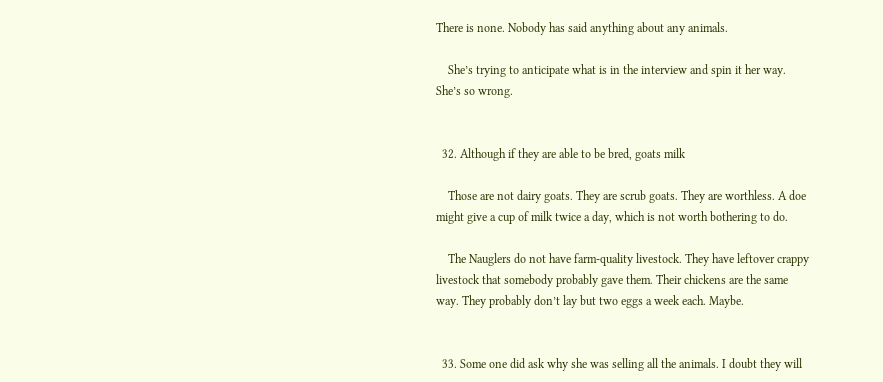There is none. Nobody has said anything about any animals.

    She’s trying to anticipate what is in the interview and spin it her way. She’s so wrong.


  32. Although if they are able to be bred, goats milk

    Those are not dairy goats. They are scrub goats. They are worthless. A doe might give a cup of milk twice a day, which is not worth bothering to do.

    The Nauglers do not have farm-quality livestock. They have leftover crappy livestock that somebody probably gave them. Their chickens are the same way. They probably don’t lay but two eggs a week each. Maybe.


  33. Some one did ask why she was selling all the animals. I doubt they will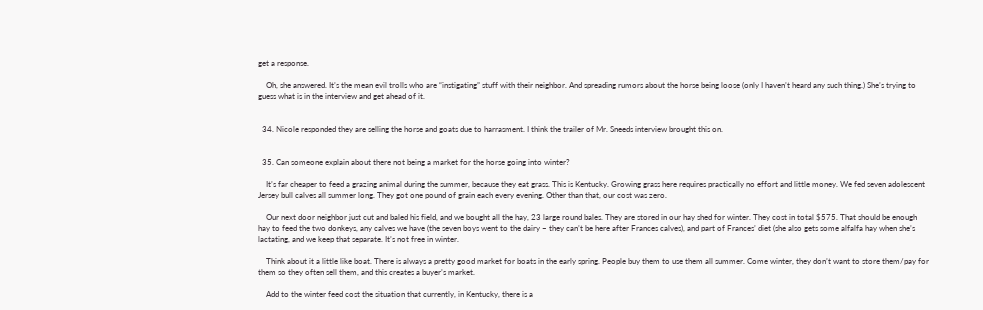get a response.

    Oh, she answered. It’s the mean evil trolls who are “instigating” stuff with their neighbor. And spreading rumors about the horse being loose (only I haven’t heard any such thing.) She’s trying to guess what is in the interview and get ahead of it.


  34. Nicole responded they are selling the horse and goats due to harrasment. I think the trailer of Mr. Sneeds interview brought this on.


  35. Can someone explain about there not being a market for the horse going into winter?

    It’s far cheaper to feed a grazing animal during the summer, because they eat grass. This is Kentucky. Growing grass here requires practically no effort and little money. We fed seven adolescent Jersey bull calves all summer long. They got one pound of grain each every evening. Other than that, our cost was zero.

    Our next door neighbor just cut and baled his field, and we bought all the hay, 23 large round bales. They are stored in our hay shed for winter. They cost in total $575. That should be enough hay to feed the two donkeys, any calves we have (the seven boys went to the dairy – they can’t be here after Frances calves), and part of Frances’ diet (she also gets some alfalfa hay when she’s lactating, and we keep that separate. It’s not free in winter.

    Think about it a little like boat. There is always a pretty good market for boats in the early spring. People buy them to use them all summer. Come winter, they don’t want to store them/pay for them so they often sell them, and this creates a buyer’s market.

    Add to the winter feed cost the situation that currently, in Kentucky, there is a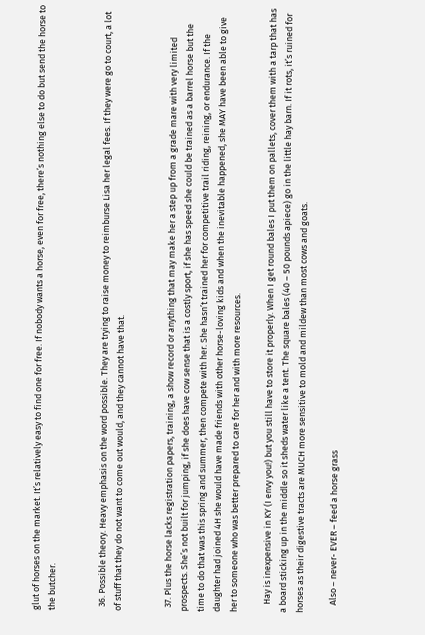glut of horses on the market. It’s relatively easy to find one for free. If nobody wants a horse, even for free, there’s nothing else to do but send the horse to the butcher.


  36. Possible theory. Heavy emphasis on the word possible. They are trying to raise money to reimburse Lisa her legal fees. If they were go to court, a lot of stuff that they do not want to come out would, and they cannot have that.


  37. Plus the horse lacks registration papers, training, a show record or anything that may make her a step up from a grade mare with very limited prospects. She’s not built for jumping, if she does have cow sense that is a costly sport, if she has speed she could be trained as a barrel horse but the time to do that was this spring and summer, then compete with her. She hasn’t trained her for competitive trail riding, reining, or endurance. If the daughter had joined 4H she would have made friends with other horse-loving kids and when the inevitable happened, she MAY have been able to give her to someone who was better prepared to care for her and with more resources.

    Hay is inexpensive in KY (I envy you!) but you still have to store it properly. When I get round bales I put them on pallets, cover them with a tarp that has a board sticking up in the middle so it sheds water like a tent. The square bales (40 – 50 pounds apiece) go in the little hay barn. If it rots, it’s ruined for horses as their digestive tracts are MUCH more sensitive to mold and mildew than most cows and goats.

    Also – never- EVER – feed a horse grass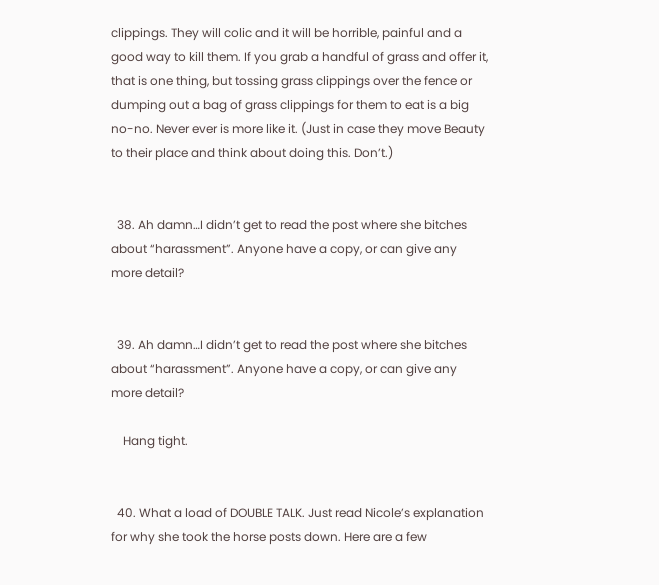clippings. They will colic and it will be horrible, painful and a good way to kill them. If you grab a handful of grass and offer it, that is one thing, but tossing grass clippings over the fence or dumping out a bag of grass clippings for them to eat is a big no-no. Never ever is more like it. (Just in case they move Beauty to their place and think about doing this. Don’t.)


  38. Ah damn…I didn’t get to read the post where she bitches about “harassment”. Anyone have a copy, or can give any more detail?


  39. Ah damn…I didn’t get to read the post where she bitches about “harassment”. Anyone have a copy, or can give any more detail?

    Hang tight.


  40. What a load of DOUBLE TALK. Just read Nicole’s explanation for why she took the horse posts down. Here are a few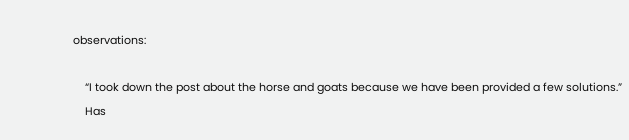observations:

    “I took down the post about the horse and goats because we have been provided a few solutions.”
    Has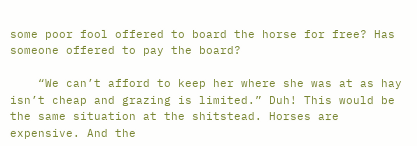some poor fool offered to board the horse for free? Has someone offered to pay the board?

    “We can’t afford to keep her where she was at as hay isn’t cheap and grazing is limited.” Duh! This would be the same situation at the shitstead. Horses are expensive. And the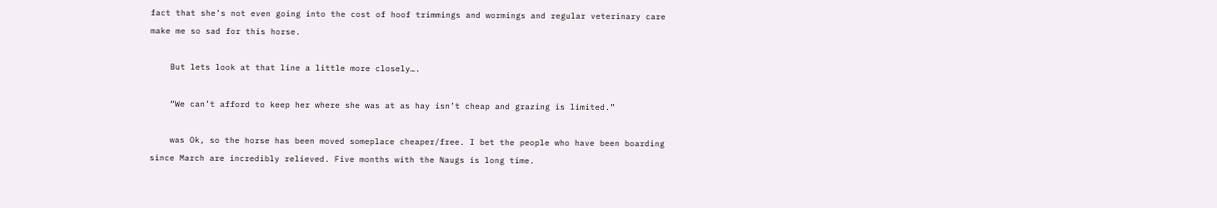fact that she’s not even going into the cost of hoof trimmings and wormings and regular veterinary care make me so sad for this horse.

    But lets look at that line a little more closely….

    “We can’t afford to keep her where she was at as hay isn’t cheap and grazing is limited.”

    was Ok, so the horse has been moved someplace cheaper/free. I bet the people who have been boarding since March are incredibly relieved. Five months with the Naugs is long time.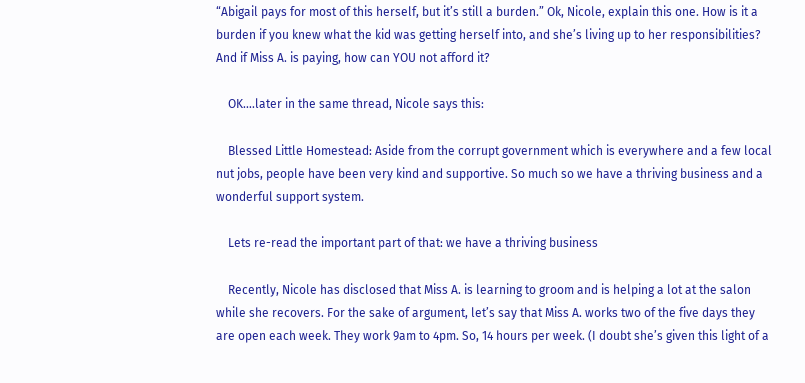“Abigail pays for most of this herself, but it’s still a burden.” Ok, Nicole, explain this one. How is it a burden if you knew what the kid was getting herself into, and she’s living up to her responsibilities? And if Miss A. is paying, how can YOU not afford it?

    OK….later in the same thread, Nicole says this:

    Blessed Little Homestead: Aside from the corrupt government which is everywhere and a few local nut jobs, people have been very kind and supportive. So much so we have a thriving business and a wonderful support system.

    Lets re-read the important part of that: we have a thriving business

    Recently, Nicole has disclosed that Miss A. is learning to groom and is helping a lot at the salon while she recovers. For the sake of argument, let’s say that Miss A. works two of the five days they are open each week. They work 9am to 4pm. So, 14 hours per week. (I doubt she’s given this light of a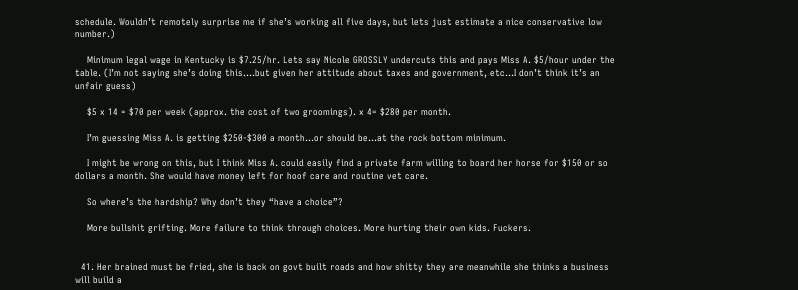schedule. Wouldn’t remotely surprise me if she’s working all five days, but lets just estimate a nice conservative low number.)

    Minimum legal wage in Kentucky is $7.25/hr. Lets say Nicole GROSSLY undercuts this and pays Miss A. $5/hour under the table. (I’m not saying she’s doing this….but given her attitude about taxes and government, etc…I don’t think it’s an unfair guess)

    $5 x 14 = $70 per week (approx. the cost of two groomings). x 4= $280 per month.

    I’m guessing Miss A. is getting $250-$300 a month…or should be…at the rock bottom minimum.

    I might be wrong on this, but I think Miss A. could easily find a private farm willing to board her horse for $150 or so dollars a month. She would have money left for hoof care and routine vet care.

    So where’s the hardship? Why don’t they “have a choice”?

    More bullshit grifting. More failure to think through choices. More hurting their own kids. Fuckers.


  41. Her brained must be fried, she is back on govt built roads and how shitty they are meanwhile she thinks a business will build a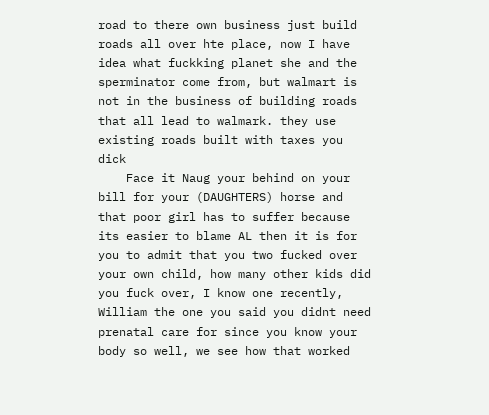road to there own business just build roads all over hte place, now I have idea what fuckking planet she and the sperminator come from, but walmart is not in the business of building roads that all lead to walmark. they use existing roads built with taxes you dick
    Face it Naug your behind on your bill for your (DAUGHTERS) horse and that poor girl has to suffer because its easier to blame AL then it is for you to admit that you two fucked over your own child, how many other kids did you fuck over, I know one recently, William the one you said you didnt need prenatal care for since you know your body so well, we see how that worked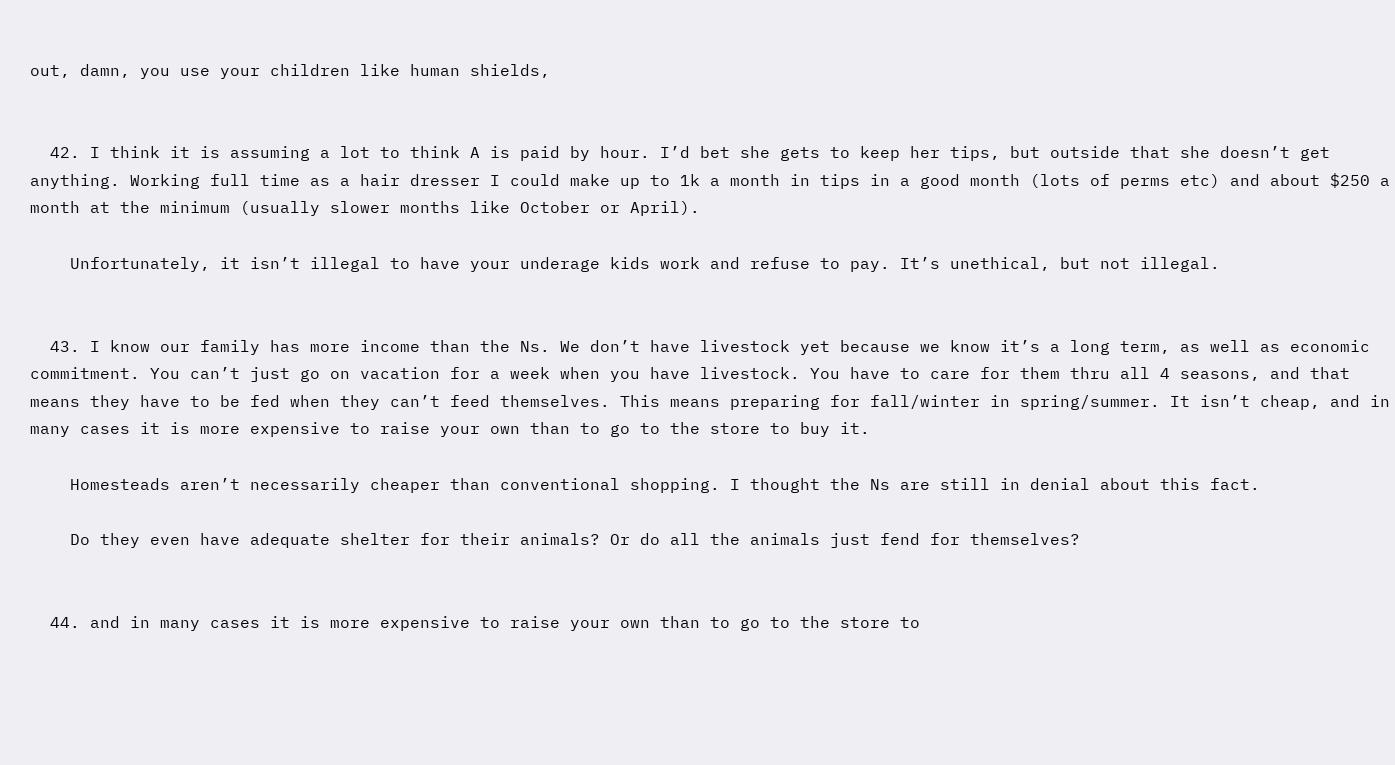out, damn, you use your children like human shields,


  42. I think it is assuming a lot to think A is paid by hour. I’d bet she gets to keep her tips, but outside that she doesn’t get anything. Working full time as a hair dresser I could make up to 1k a month in tips in a good month (lots of perms etc) and about $250 a month at the minimum (usually slower months like October or April).

    Unfortunately, it isn’t illegal to have your underage kids work and refuse to pay. It’s unethical, but not illegal.


  43. I know our family has more income than the Ns. We don’t have livestock yet because we know it’s a long term, as well as economic commitment. You can’t just go on vacation for a week when you have livestock. You have to care for them thru all 4 seasons, and that means they have to be fed when they can’t feed themselves. This means preparing for fall/winter in spring/summer. It isn’t cheap, and in many cases it is more expensive to raise your own than to go to the store to buy it.

    Homesteads aren’t necessarily cheaper than conventional shopping. I thought the Ns are still in denial about this fact.

    Do they even have adequate shelter for their animals? Or do all the animals just fend for themselves?


  44. and in many cases it is more expensive to raise your own than to go to the store to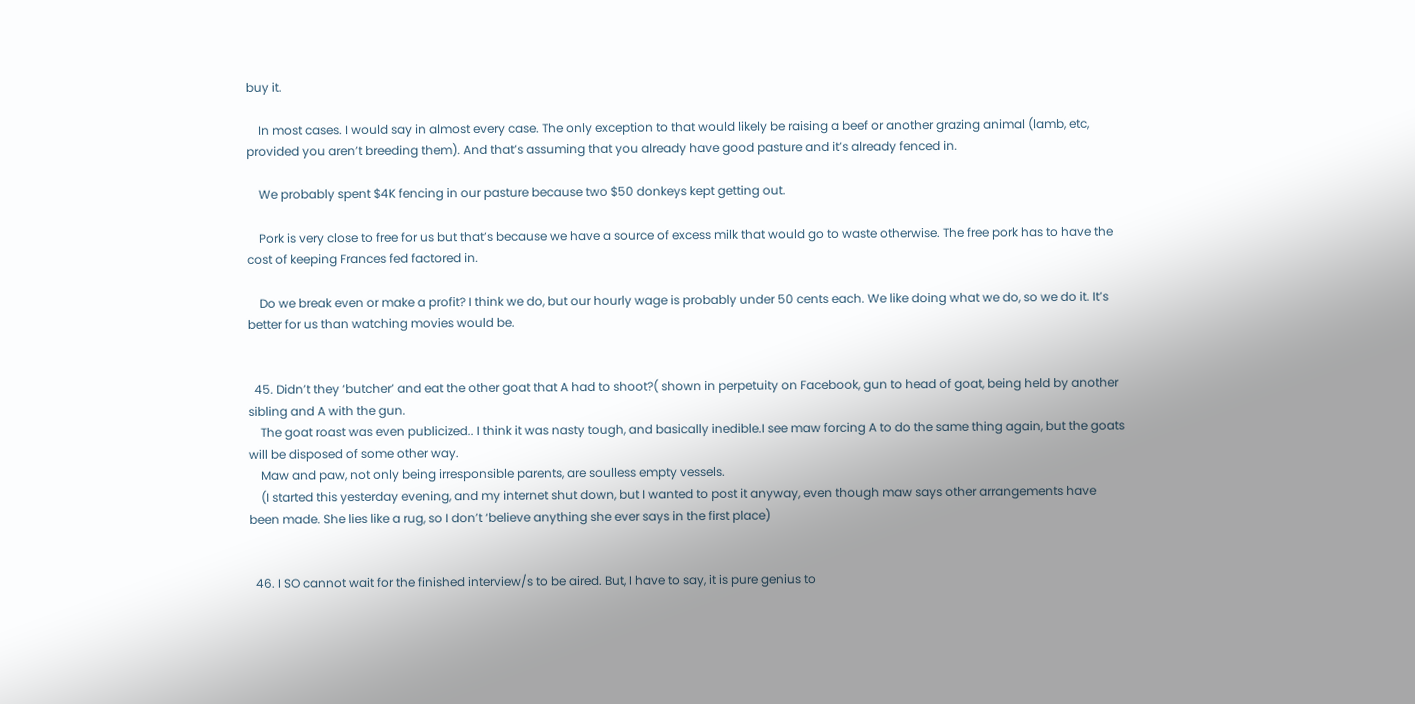buy it.

    In most cases. I would say in almost every case. The only exception to that would likely be raising a beef or another grazing animal (lamb, etc, provided you aren’t breeding them). And that’s assuming that you already have good pasture and it’s already fenced in.

    We probably spent $4K fencing in our pasture because two $50 donkeys kept getting out.

    Pork is very close to free for us but that’s because we have a source of excess milk that would go to waste otherwise. The free pork has to have the cost of keeping Frances fed factored in.

    Do we break even or make a profit? I think we do, but our hourly wage is probably under 50 cents each. We like doing what we do, so we do it. It’s better for us than watching movies would be.


  45. Didn’t they ‘butcher’ and eat the other goat that A had to shoot?( shown in perpetuity on Facebook, gun to head of goat, being held by another sibling and A with the gun.
    The goat roast was even publicized.. I think it was nasty tough, and basically inedible.I see maw forcing A to do the same thing again, but the goats will be disposed of some other way.
    Maw and paw, not only being irresponsible parents, are soulless empty vessels.
    (I started this yesterday evening, and my internet shut down, but I wanted to post it anyway, even though maw says other arrangements have been made. She lies like a rug, so I don’t ‘believe anything she ever says in the first place)


  46. I SO cannot wait for the finished interview/s to be aired. But, I have to say, it is pure genius to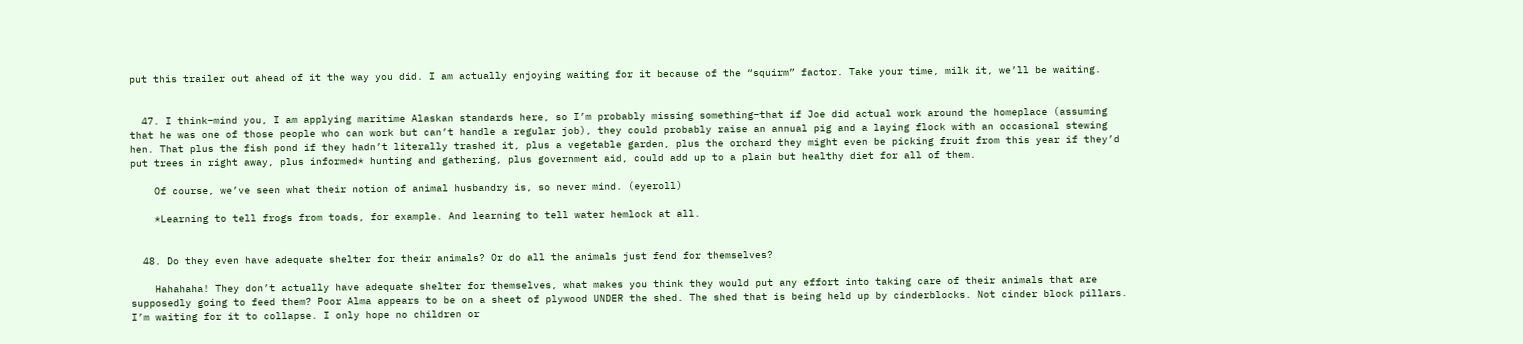put this trailer out ahead of it the way you did. I am actually enjoying waiting for it because of the “squirm” factor. Take your time, milk it, we’ll be waiting.


  47. I think–mind you, I am applying maritime Alaskan standards here, so I’m probably missing something–that if Joe did actual work around the homeplace (assuming that he was one of those people who can work but can’t handle a regular job), they could probably raise an annual pig and a laying flock with an occasional stewing hen. That plus the fish pond if they hadn’t literally trashed it, plus a vegetable garden, plus the orchard they might even be picking fruit from this year if they’d put trees in right away, plus informed* hunting and gathering, plus government aid, could add up to a plain but healthy diet for all of them.

    Of course, we’ve seen what their notion of animal husbandry is, so never mind. (eyeroll)

    *Learning to tell frogs from toads, for example. And learning to tell water hemlock at all.


  48. Do they even have adequate shelter for their animals? Or do all the animals just fend for themselves?

    Hahahaha! They don’t actually have adequate shelter for themselves, what makes you think they would put any effort into taking care of their animals that are supposedly going to feed them? Poor Alma appears to be on a sheet of plywood UNDER the shed. The shed that is being held up by cinderblocks. Not cinder block pillars. I’m waiting for it to collapse. I only hope no children or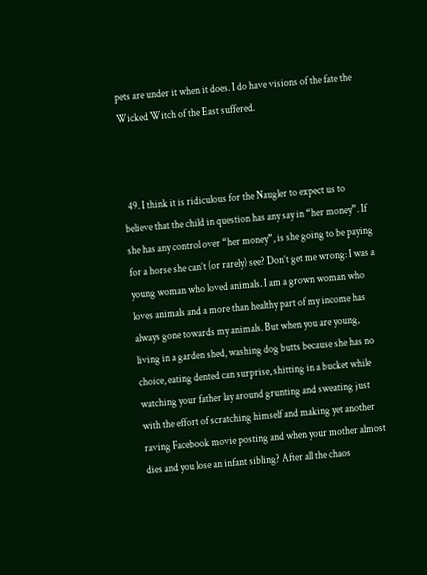pets are under it when it does. I do have visions of the fate the Wicked Witch of the East suffered.



  49. I think it is ridiculous for the Naugler to expect us to believe that the child in question has any say in “her money”. If she has any control over “her money”, is she going to be paying for a horse she can’t (or rarely) see? Don’t get me wrong: I was a young woman who loved animals. I am a grown woman who loves animals and a more than healthy part of my income has always gone towards my animals. But when you are young, living in a garden shed, washing dog butts because she has no choice, eating dented can surprise, shitting in a bucket while watching your father lay around grunting and sweating just with the effort of scratching himself and making yet another raving Facebook movie posting and when your mother almost dies and you lose an infant sibling? After all the chaos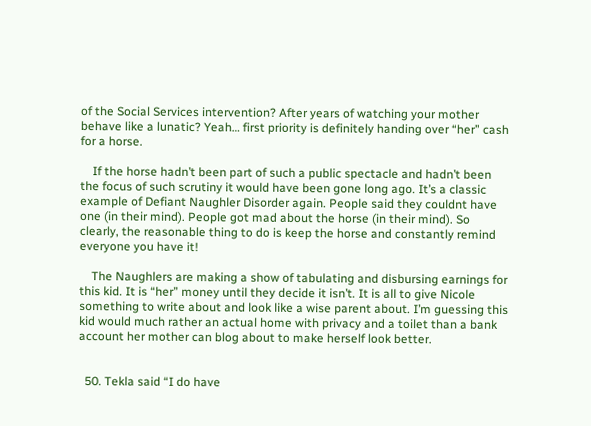of the Social Services intervention? After years of watching your mother behave like a lunatic? Yeah… first priority is definitely handing over “her” cash for a horse.

    If the horse hadn’t been part of such a public spectacle and hadn’t been the focus of such scrutiny it would have been gone long ago. It’s a classic example of Defiant Naughler Disorder again. People said they couldnt have one (in their mind). People got mad about the horse (in their mind). So clearly, the reasonable thing to do is keep the horse and constantly remind everyone you have it!

    The Naughlers are making a show of tabulating and disbursing earnings for this kid. It is “her” money until they decide it isn’t. It is all to give Nicole something to write about and look like a wise parent about. I’m guessing this kid would much rather an actual home with privacy and a toilet than a bank account her mother can blog about to make herself look better.


  50. Tekla said “I do have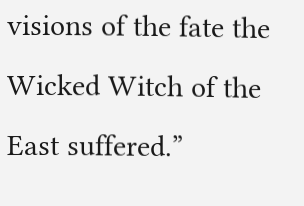visions of the fate the Wicked Witch of the East suffered.”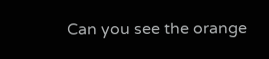Can you see the orange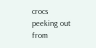crocs peeking out from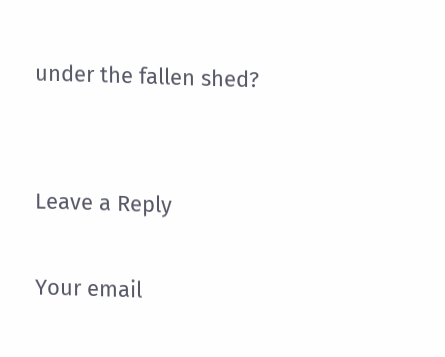under the fallen shed?


Leave a Reply

Your email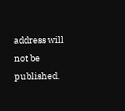address will not be published.